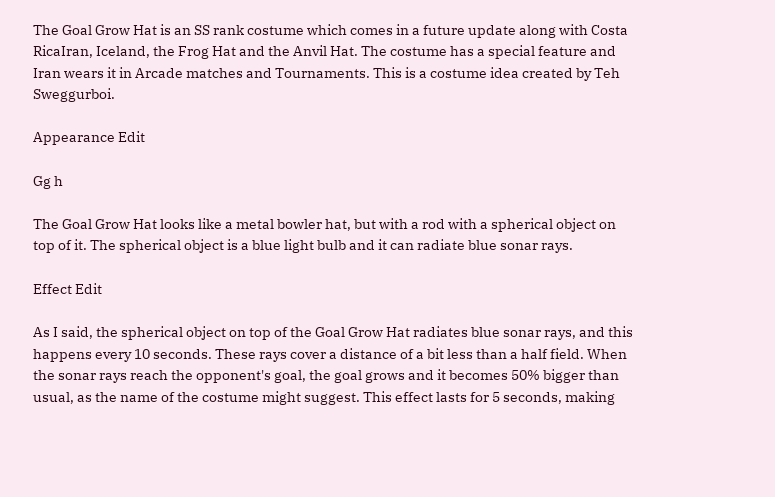The Goal Grow Hat is an SS rank costume which comes in a future update along with Costa RicaIran, Iceland, the Frog Hat and the Anvil Hat. The costume has a special feature and Iran wears it in Arcade matches and Tournaments. This is a costume idea created by Teh Sweggurboi.

Appearance Edit

Gg h

The Goal Grow Hat looks like a metal bowler hat, but with a rod with a spherical object on top of it. The spherical object is a blue light bulb and it can radiate blue sonar rays.

Effect Edit

As I said, the spherical object on top of the Goal Grow Hat radiates blue sonar rays, and this happens every 10 seconds. These rays cover a distance of a bit less than a half field. When the sonar rays reach the opponent's goal, the goal grows and it becomes 50% bigger than usual, as the name of the costume might suggest. This effect lasts for 5 seconds, making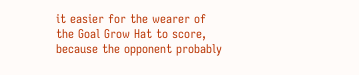it easier for the wearer of the Goal Grow Hat to score, because the opponent probably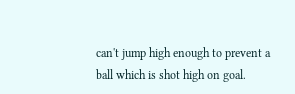can't jump high enough to prevent a ball which is shot high on goal.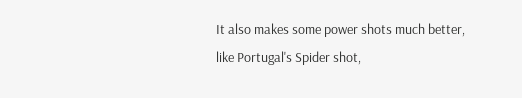It also makes some power shots much better, like Portugal's Spider shot,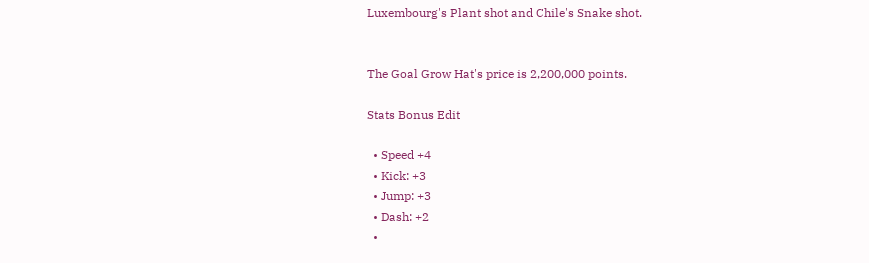Luxembourg's Plant shot and Chile's Snake shot.


The Goal Grow Hat's price is 2,200,000 points.

Stats Bonus Edit

  • Speed +4
  • Kick: +3
  • Jump: +3
  • Dash: +2
  •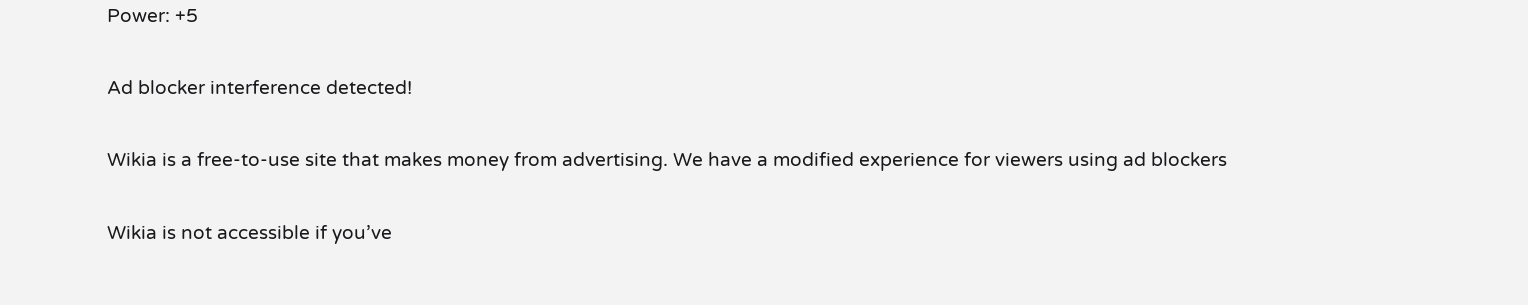Power: +5

Ad blocker interference detected!

Wikia is a free-to-use site that makes money from advertising. We have a modified experience for viewers using ad blockers

Wikia is not accessible if you’ve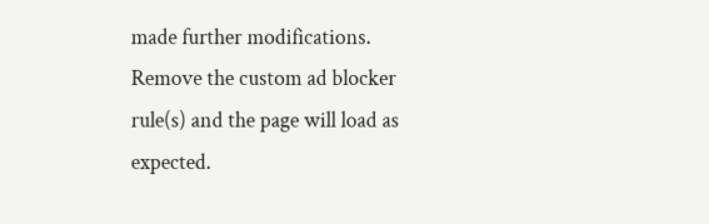made further modifications. Remove the custom ad blocker rule(s) and the page will load as expected.